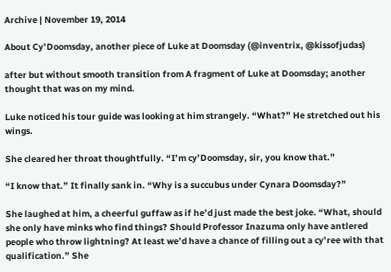Archive | November 19, 2014

About Cy’Doomsday, another piece of Luke at Doomsday (@inventrix, @kissofjudas)

after but without smooth transition from A fragment of Luke at Doomsday; another thought that was on my mind.

Luke noticed his tour guide was looking at him strangely. “What?” He stretched out his wings.

She cleared her throat thoughtfully. “I’m cy’Doomsday, sir, you know that.”

“I know that.” It finally sank in. “Why is a succubus under Cynara Doomsday?”

She laughed at him, a cheerful guffaw as if he’d just made the best joke. “What, should she only have minks who find things? Should Professor Inazuma only have antlered people who throw lightning? At least we’d have a chance of filling out a cy’ree with that qualification.” She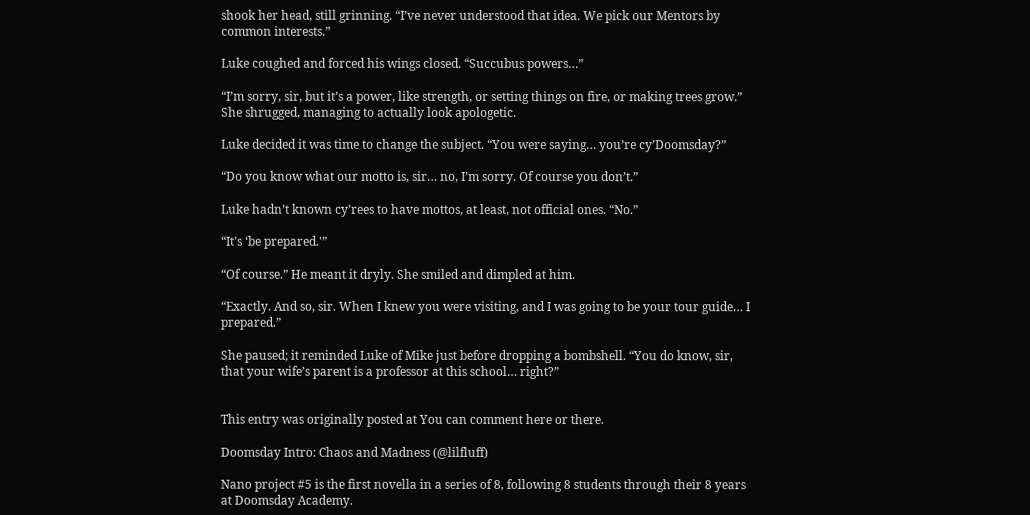shook her head, still grinning. “I’ve never understood that idea. We pick our Mentors by common interests.”

Luke coughed and forced his wings closed. “Succubus powers…”

“I’m sorry, sir, but it’s a power, like strength, or setting things on fire, or making trees grow.” She shrugged, managing to actually look apologetic.

Luke decided it was time to change the subject. “You were saying… you’re cy’Doomsday?”

“Do you know what our motto is, sir… no, I’m sorry. Of course you don’t.”

Luke hadn’t known cy’rees to have mottos, at least, not official ones. “No.”

“It’s ‘be prepared.'”

“Of course.” He meant it dryly. She smiled and dimpled at him.

“Exactly. And so, sir. When I knew you were visiting, and I was going to be your tour guide… I prepared.”

She paused; it reminded Luke of Mike just before dropping a bombshell. “You do know, sir, that your wife’s parent is a professor at this school… right?”


This entry was originally posted at You can comment here or there.

Doomsday Intro: Chaos and Madness (@lilfluff)

Nano project #5 is the first novella in a series of 8, following 8 students through their 8 years at Doomsday Academy.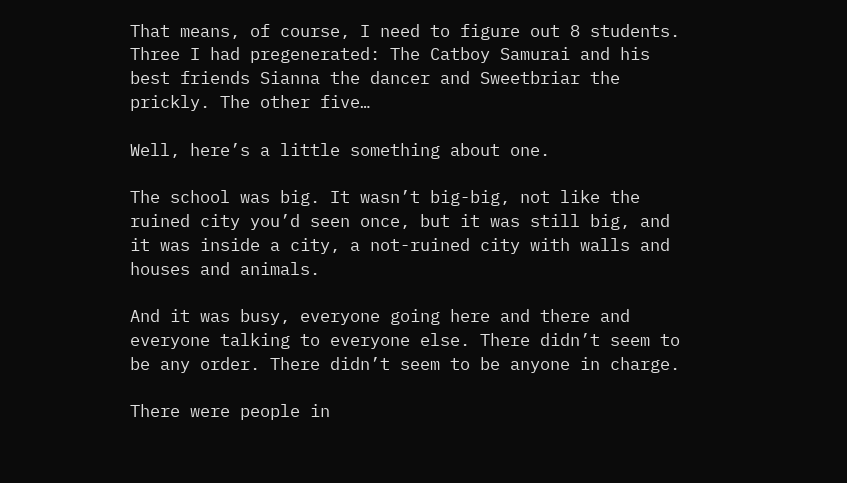That means, of course, I need to figure out 8 students. Three I had pregenerated: The Catboy Samurai and his best friends Sianna the dancer and Sweetbriar the prickly. The other five…

Well, here’s a little something about one.

The school was big. It wasn’t big-big, not like the ruined city you’d seen once, but it was still big, and it was inside a city, a not-ruined city with walls and houses and animals.

And it was busy, everyone going here and there and everyone talking to everyone else. There didn’t seem to be any order. There didn’t seem to be anyone in charge.

There were people in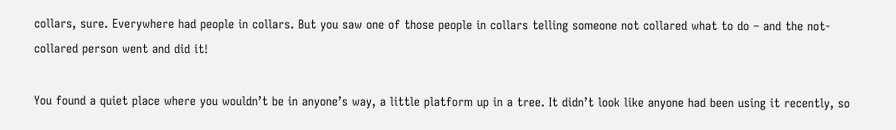collars, sure. Everywhere had people in collars. But you saw one of those people in collars telling someone not collared what to do – and the not-collared person went and did it!

You found a quiet place where you wouldn’t be in anyone’s way, a little platform up in a tree. It didn’t look like anyone had been using it recently, so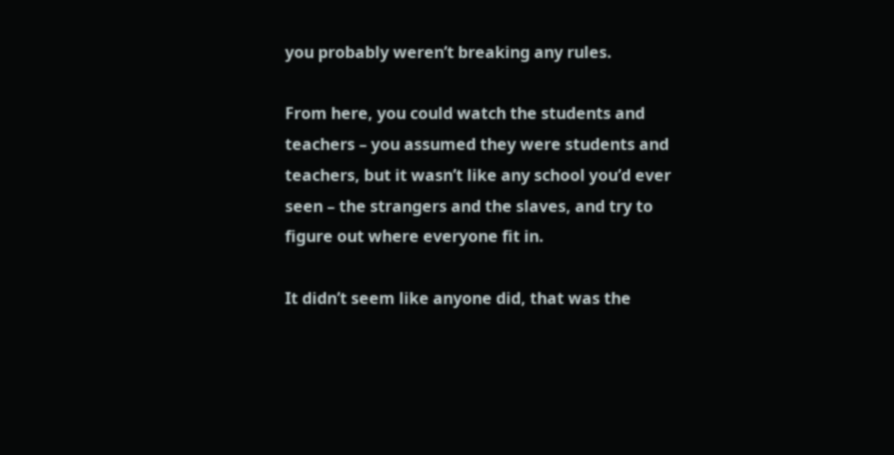you probably weren’t breaking any rules.

From here, you could watch the students and teachers – you assumed they were students and teachers, but it wasn’t like any school you’d ever seen – the strangers and the slaves, and try to figure out where everyone fit in.

It didn’t seem like anyone did, that was the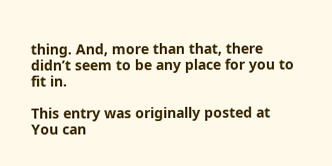thing. And, more than that, there didn’t seem to be any place for you to fit in.

This entry was originally posted at You can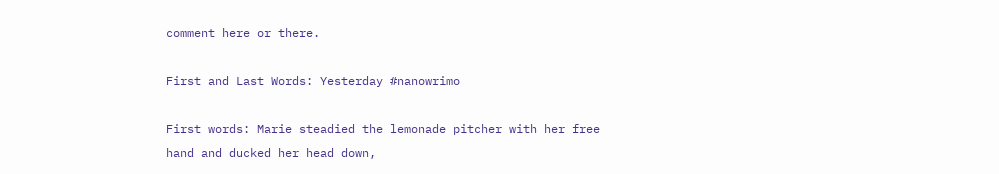comment here or there.

First and Last Words: Yesterday #nanowrimo

First words: Marie steadied the lemonade pitcher with her free hand and ducked her head down,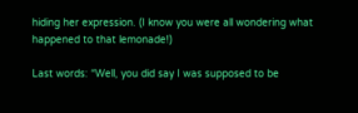hiding her expression. (I know you were all wondering what happened to that lemonade!)

Last words: “Well, you did say I was supposed to be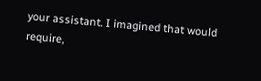your assistant. I imagined that would require,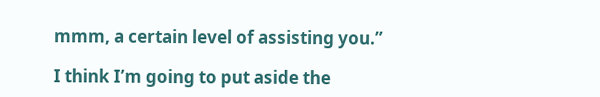mmm, a certain level of assisting you.”

I think I’m going to put aside the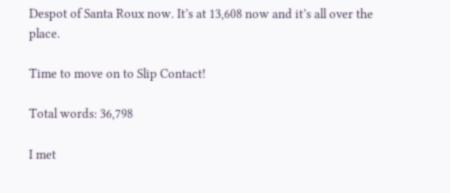Despot of Santa Roux now. It’s at 13,608 now and it’s all over the place.

Time to move on to Slip Contact!

Total words: 36,798

I met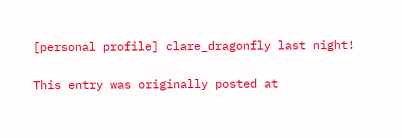[personal profile] clare_dragonfly last night!

This entry was originally posted at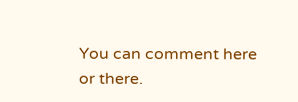You can comment here or there.